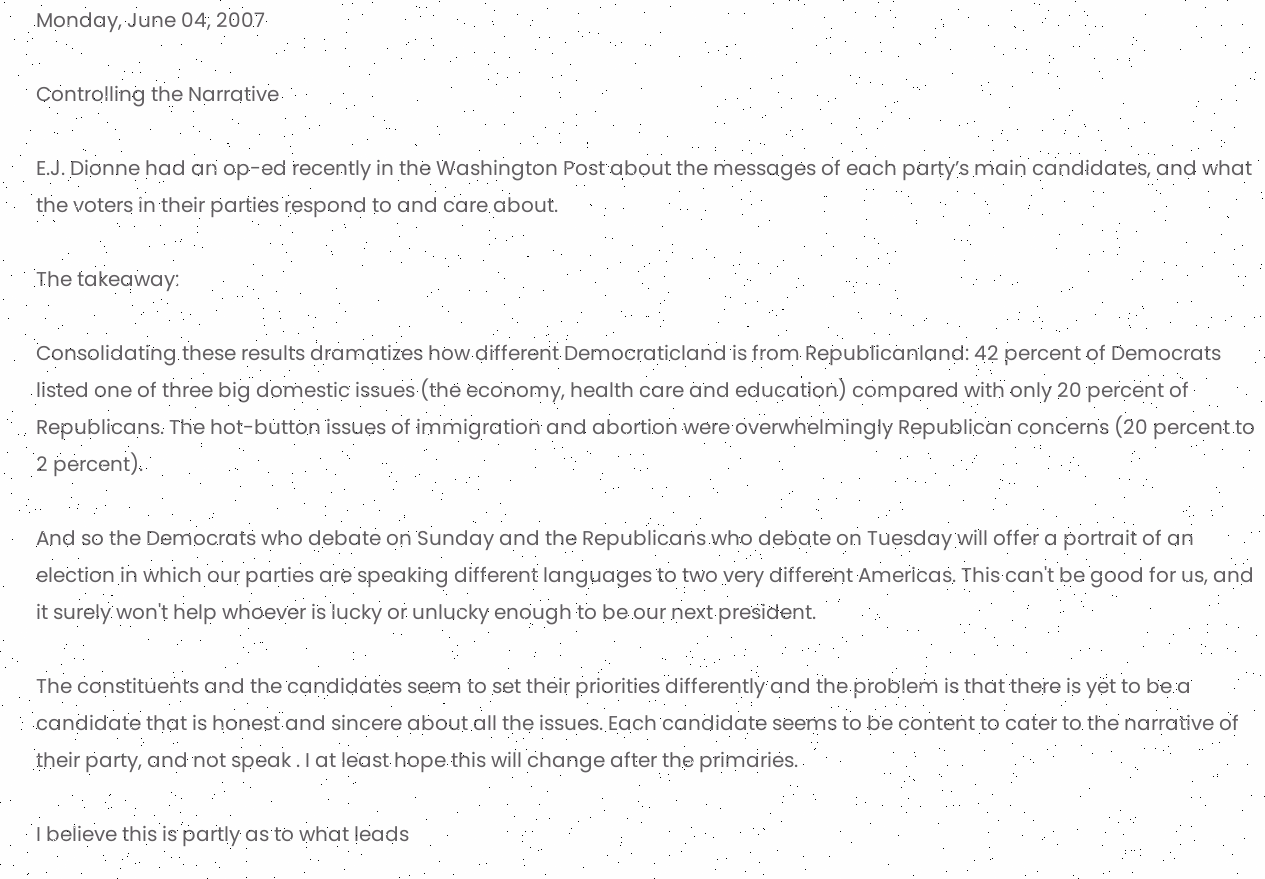Monday, June 04, 2007

Controlling the Narrative

E.J. Dionne had an op-ed recently in the Washington Post about the messages of each party’s main candidates, and what the voters in their parties respond to and care about.

The takeaway:

Consolidating these results dramatizes how different Democraticland is from Republicanland: 42 percent of Democrats listed one of three big domestic issues (the economy, health care and education) compared with only 20 percent of Republicans. The hot-button issues of immigration and abortion were overwhelmingly Republican concerns (20 percent to 2 percent).

And so the Democrats who debate on Sunday and the Republicans who debate on Tuesday will offer a portrait of an election in which our parties are speaking different languages to two very different Americas. This can't be good for us, and it surely won't help whoever is lucky or unlucky enough to be our next president.

The constituents and the candidates seem to set their priorities differently and the problem is that there is yet to be a candidate that is honest and sincere about all the issues. Each candidate seems to be content to cater to the narrative of their party, and not speak . I at least hope this will change after the primaries.

I believe this is partly as to what leads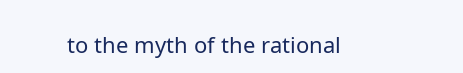to the myth of the rational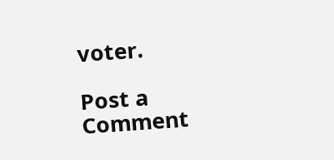voter.

Post a Comment